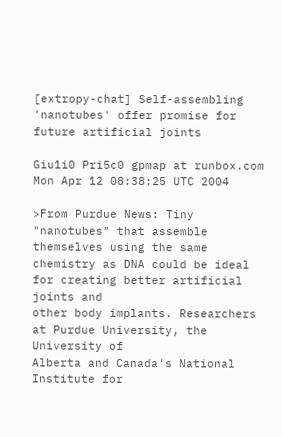[extropy-chat] Self-assembling 'nanotubes' offer promise for future artificial joints

Giu1i0 Pri5c0 gpmap at runbox.com
Mon Apr 12 08:38:25 UTC 2004

>From Purdue News: Tiny "nanotubes" that assemble themselves using the same
chemistry as DNA could be ideal for creating better artificial joints and
other body implants. Researchers at Purdue University, the University of
Alberta and Canada's National Institute for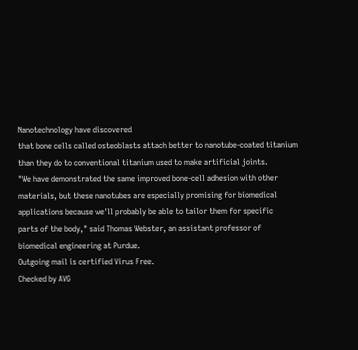Nanotechnology have discovered
that bone cells called osteoblasts attach better to nanotube-coated titanium
than they do to conventional titanium used to make artificial joints.
"We have demonstrated the same improved bone-cell adhesion with other
materials, but these nanotubes are especially promising for biomedical
applications because we'll probably be able to tailor them for specific
parts of the body," said Thomas Webster, an assistant professor of
biomedical engineering at Purdue.
Outgoing mail is certified Virus Free.
Checked by AVG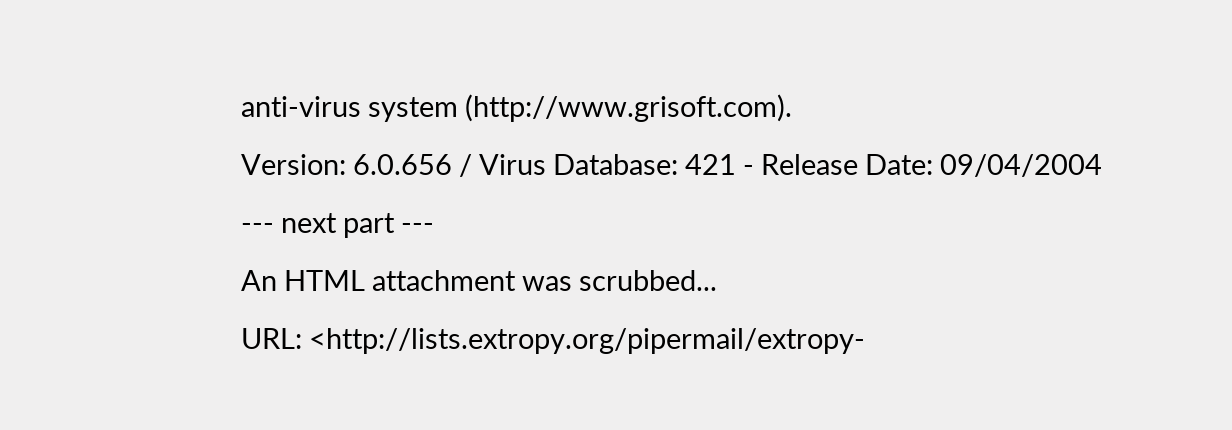anti-virus system (http://www.grisoft.com).
Version: 6.0.656 / Virus Database: 421 - Release Date: 09/04/2004
--- next part ---
An HTML attachment was scrubbed...
URL: <http://lists.extropy.org/pipermail/extropy-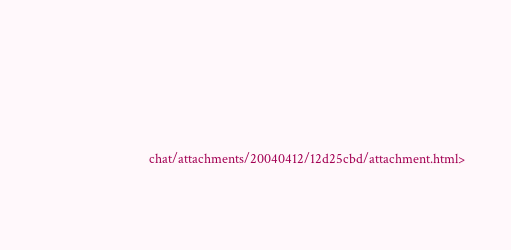chat/attachments/20040412/12d25cbd/attachment.html>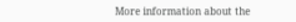More information about the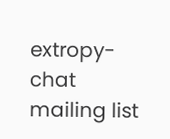extropy-chat mailing list